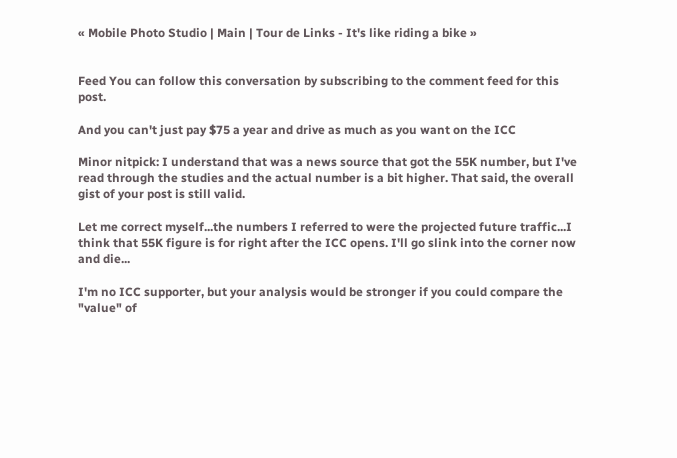« Mobile Photo Studio | Main | Tour de Links - It's like riding a bike »


Feed You can follow this conversation by subscribing to the comment feed for this post.

And you can't just pay $75 a year and drive as much as you want on the ICC

Minor nitpick: I understand that was a news source that got the 55K number, but I've read through the studies and the actual number is a bit higher. That said, the overall gist of your post is still valid.

Let me correct myself...the numbers I referred to were the projected future traffic...I think that 55K figure is for right after the ICC opens. I'll go slink into the corner now and die...

I'm no ICC supporter, but your analysis would be stronger if you could compare the "value" of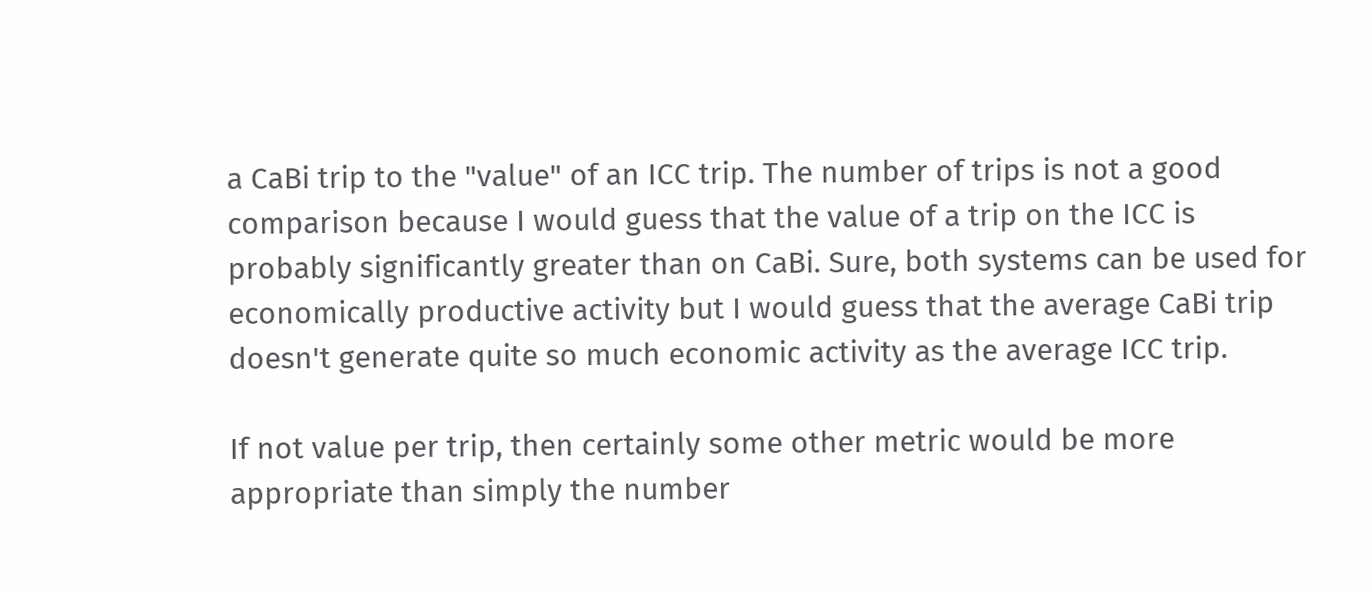a CaBi trip to the "value" of an ICC trip. The number of trips is not a good comparison because I would guess that the value of a trip on the ICC is probably significantly greater than on CaBi. Sure, both systems can be used for economically productive activity but I would guess that the average CaBi trip doesn't generate quite so much economic activity as the average ICC trip.

If not value per trip, then certainly some other metric would be more appropriate than simply the number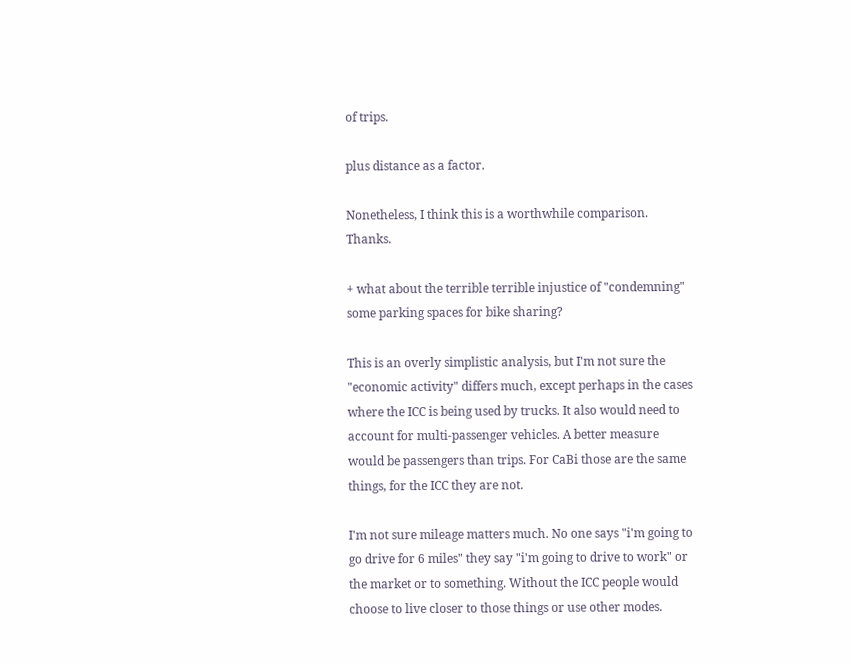of trips.

plus distance as a factor.

Nonetheless, I think this is a worthwhile comparison. Thanks.

+ what about the terrible terrible injustice of "condemning" some parking spaces for bike sharing?

This is an overly simplistic analysis, but I'm not sure the "economic activity" differs much, except perhaps in the cases where the ICC is being used by trucks. It also would need to account for multi-passenger vehicles. A better measure would be passengers than trips. For CaBi those are the same things, for the ICC they are not.

I'm not sure mileage matters much. No one says "i'm going to go drive for 6 miles" they say "i'm going to drive to work" or the market or to something. Without the ICC people would choose to live closer to those things or use other modes.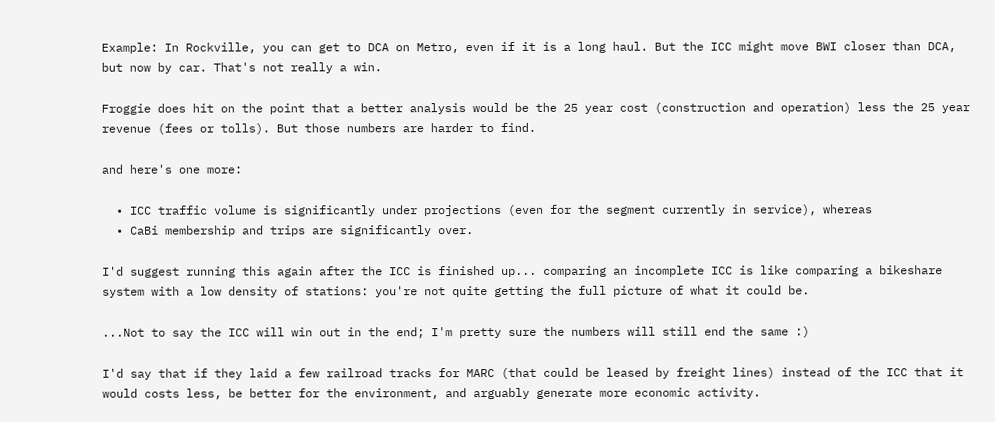Example: In Rockville, you can get to DCA on Metro, even if it is a long haul. But the ICC might move BWI closer than DCA, but now by car. That's not really a win.

Froggie does hit on the point that a better analysis would be the 25 year cost (construction and operation) less the 25 year revenue (fees or tolls). But those numbers are harder to find.

and here's one more:

  • ICC traffic volume is significantly under projections (even for the segment currently in service), whereas
  • CaBi membership and trips are significantly over.

I'd suggest running this again after the ICC is finished up... comparing an incomplete ICC is like comparing a bikeshare system with a low density of stations: you're not quite getting the full picture of what it could be.

...Not to say the ICC will win out in the end; I'm pretty sure the numbers will still end the same :)

I'd say that if they laid a few railroad tracks for MARC (that could be leased by freight lines) instead of the ICC that it would costs less, be better for the environment, and arguably generate more economic activity.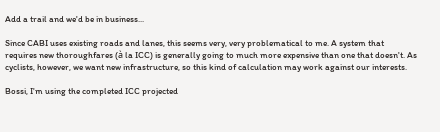Add a trail and we'd be in business...

Since CABI uses existing roads and lanes, this seems very, very problematical to me. A system that requires new thoroughfares (à la ICC) is generally going to much more expensive than one that doesn't. As cyclists, however, we want new infrastructure, so this kind of calculation may work against our interests.

Bossi, I'm using the completed ICC projected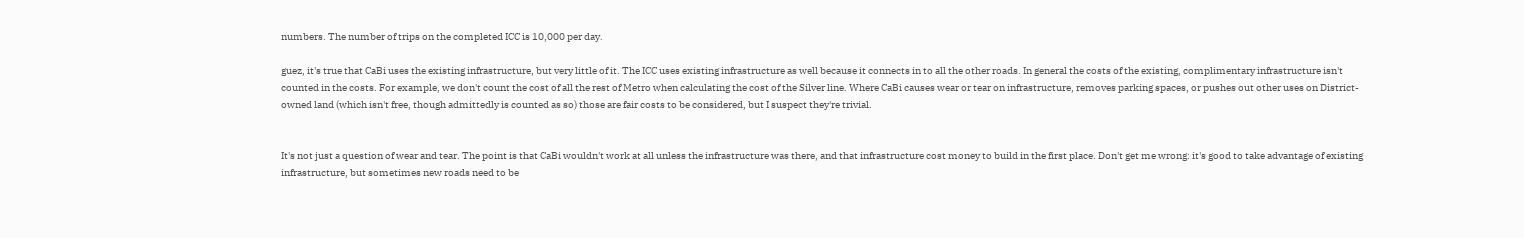numbers. The number of trips on the completed ICC is 10,000 per day.

guez, it's true that CaBi uses the existing infrastructure, but very little of it. The ICC uses existing infrastructure as well because it connects in to all the other roads. In general the costs of the existing, complimentary infrastructure isn't counted in the costs. For example, we don't count the cost of all the rest of Metro when calculating the cost of the Silver line. Where CaBi causes wear or tear on infrastructure, removes parking spaces, or pushes out other uses on District-owned land (which isn't free, though admittedly is counted as so) those are fair costs to be considered, but I suspect they're trivial.


It's not just a question of wear and tear. The point is that CaBi wouldn't work at all unless the infrastructure was there, and that infrastructure cost money to build in the first place. Don't get me wrong: it's good to take advantage of existing infrastructure, but sometimes new roads need to be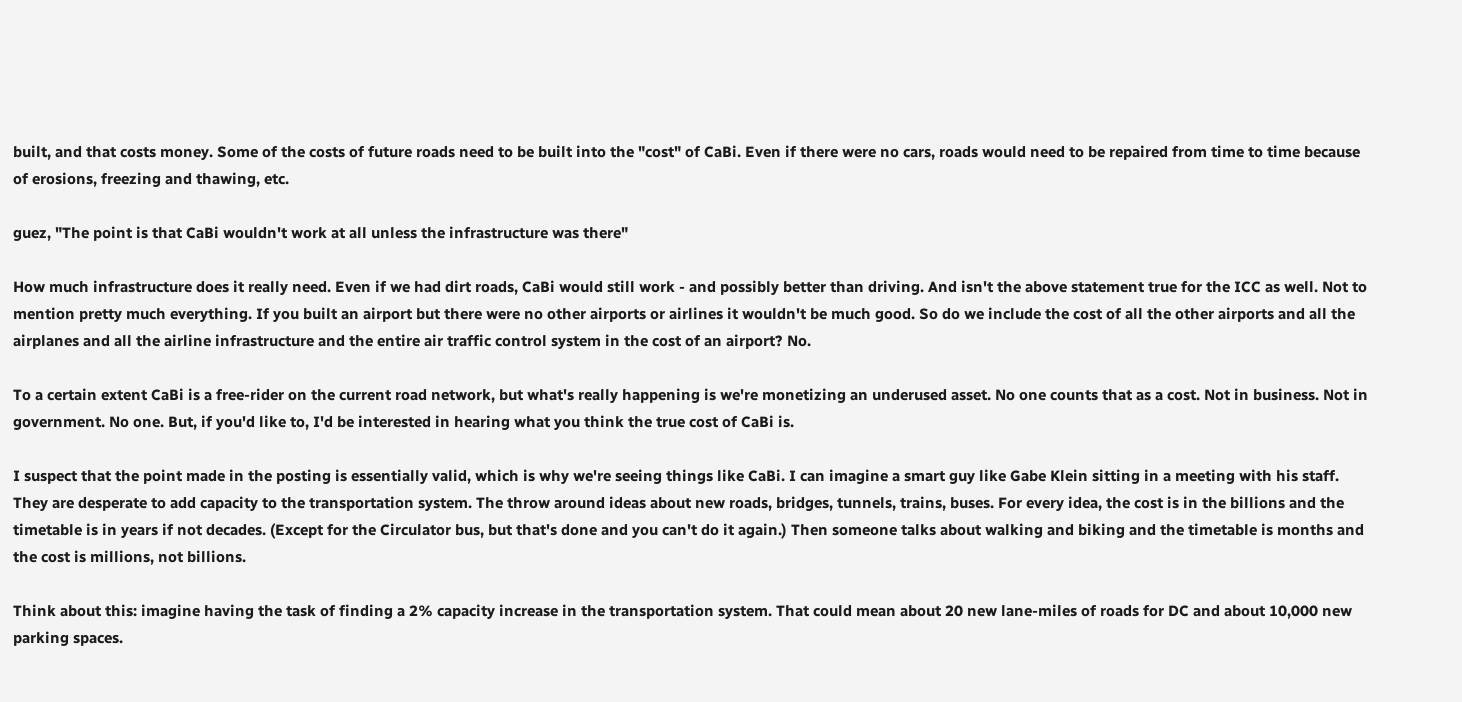built, and that costs money. Some of the costs of future roads need to be built into the "cost" of CaBi. Even if there were no cars, roads would need to be repaired from time to time because of erosions, freezing and thawing, etc.

guez, "The point is that CaBi wouldn't work at all unless the infrastructure was there"

How much infrastructure does it really need. Even if we had dirt roads, CaBi would still work - and possibly better than driving. And isn't the above statement true for the ICC as well. Not to mention pretty much everything. If you built an airport but there were no other airports or airlines it wouldn't be much good. So do we include the cost of all the other airports and all the airplanes and all the airline infrastructure and the entire air traffic control system in the cost of an airport? No.

To a certain extent CaBi is a free-rider on the current road network, but what's really happening is we're monetizing an underused asset. No one counts that as a cost. Not in business. Not in government. No one. But, if you'd like to, I'd be interested in hearing what you think the true cost of CaBi is.

I suspect that the point made in the posting is essentially valid, which is why we're seeing things like CaBi. I can imagine a smart guy like Gabe Klein sitting in a meeting with his staff. They are desperate to add capacity to the transportation system. The throw around ideas about new roads, bridges, tunnels, trains, buses. For every idea, the cost is in the billions and the timetable is in years if not decades. (Except for the Circulator bus, but that's done and you can't do it again.) Then someone talks about walking and biking and the timetable is months and the cost is millions, not billions.

Think about this: imagine having the task of finding a 2% capacity increase in the transportation system. That could mean about 20 new lane-miles of roads for DC and about 10,000 new parking spaces.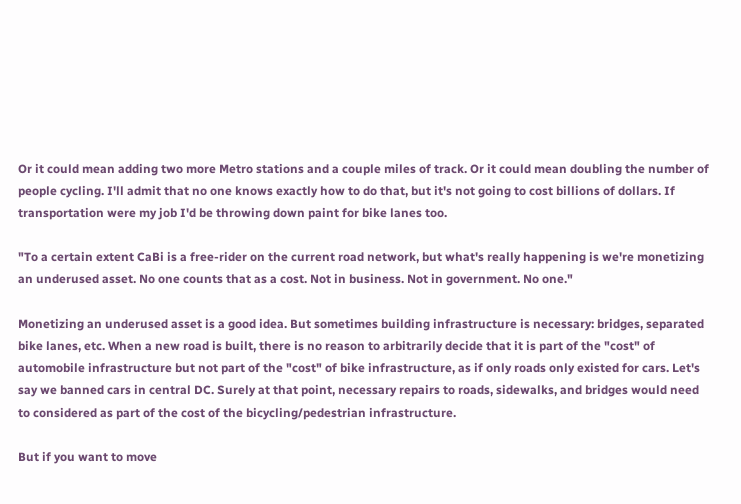Or it could mean adding two more Metro stations and a couple miles of track. Or it could mean doubling the number of people cycling. I'll admit that no one knows exactly how to do that, but it's not going to cost billions of dollars. If transportation were my job I'd be throwing down paint for bike lanes too.

"To a certain extent CaBi is a free-rider on the current road network, but what's really happening is we're monetizing an underused asset. No one counts that as a cost. Not in business. Not in government. No one."

Monetizing an underused asset is a good idea. But sometimes building infrastructure is necessary: bridges, separated bike lanes, etc. When a new road is built, there is no reason to arbitrarily decide that it is part of the "cost" of automobile infrastructure but not part of the "cost" of bike infrastructure, as if only roads only existed for cars. Let's say we banned cars in central DC. Surely at that point, necessary repairs to roads, sidewalks, and bridges would need to considered as part of the cost of the bicycling/pedestrian infrastructure.

But if you want to move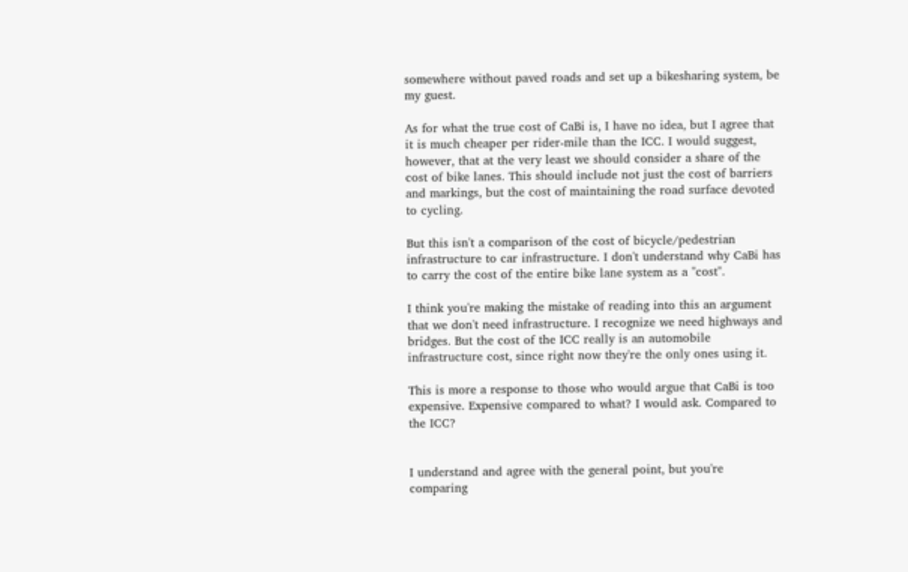somewhere without paved roads and set up a bikesharing system, be my guest.

As for what the true cost of CaBi is, I have no idea, but I agree that it is much cheaper per rider-mile than the ICC. I would suggest, however, that at the very least we should consider a share of the cost of bike lanes. This should include not just the cost of barriers and markings, but the cost of maintaining the road surface devoted to cycling.

But this isn't a comparison of the cost of bicycle/pedestrian infrastructure to car infrastructure. I don't understand why CaBi has to carry the cost of the entire bike lane system as a "cost".

I think you're making the mistake of reading into this an argument that we don't need infrastructure. I recognize we need highways and bridges. But the cost of the ICC really is an automobile infrastructure cost, since right now they're the only ones using it.

This is more a response to those who would argue that CaBi is too expensive. Expensive compared to what? I would ask. Compared to the ICC?


I understand and agree with the general point, but you're comparing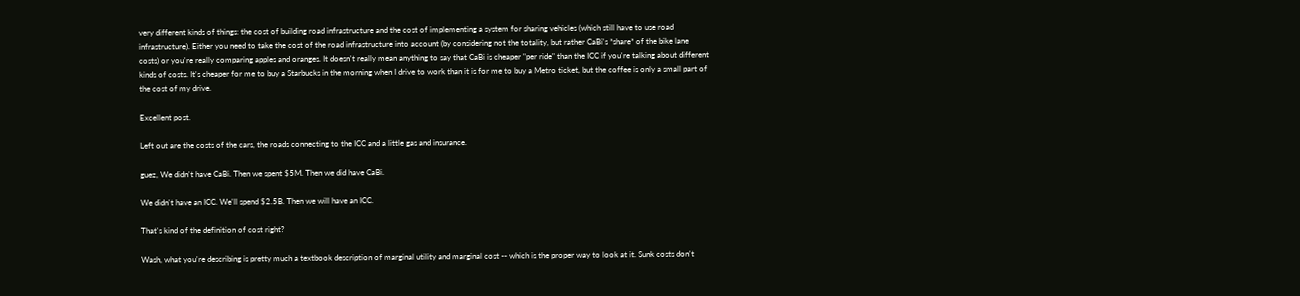very different kinds of things: the cost of building road infrastructure and the cost of implementing a system for sharing vehicles (which still have to use road infrastructure). Either you need to take the cost of the road infrastructure into account (by considering not the totality, but rather CaBi's *share* of the bike lane costs) or you're really comparing apples and oranges. It doesn't really mean anything to say that CaBi is cheaper "per ride" than the ICC if you're talking about different kinds of costs. It's cheaper for me to buy a Starbucks in the morning when I drive to work than it is for me to buy a Metro ticket, but the coffee is only a small part of the cost of my drive.

Excellent post.

Left out are the costs of the cars, the roads connecting to the ICC and a little gas and insurance.

guez, We didn't have CaBi. Then we spent $5M. Then we did have CaBi.

We didn't have an ICC. We'll spend $2.5B. Then we will have an ICC.

That's kind of the definition of cost right?

Wash, what you're describing is pretty much a textbook description of marginal utility and marginal cost -- which is the proper way to look at it. Sunk costs don't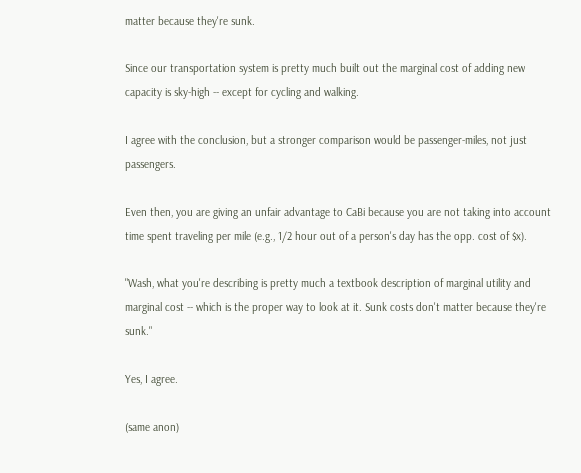matter because they're sunk.

Since our transportation system is pretty much built out the marginal cost of adding new capacity is sky-high -- except for cycling and walking.

I agree with the conclusion, but a stronger comparison would be passenger-miles, not just passengers.

Even then, you are giving an unfair advantage to CaBi because you are not taking into account time spent traveling per mile (e.g., 1/2 hour out of a person's day has the opp. cost of $x).

"Wash, what you're describing is pretty much a textbook description of marginal utility and marginal cost -- which is the proper way to look at it. Sunk costs don't matter because they're sunk."

Yes, I agree.

(same anon)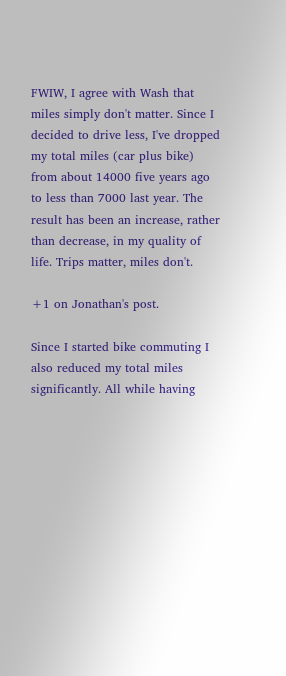FWIW, I agree with Wash that miles simply don't matter. Since I decided to drive less, I've dropped my total miles (car plus bike) from about 14000 five years ago to less than 7000 last year. The result has been an increase, rather than decrease, in my quality of life. Trips matter, miles don't.

+1 on Jonathan's post.

Since I started bike commuting I also reduced my total miles significantly. All while having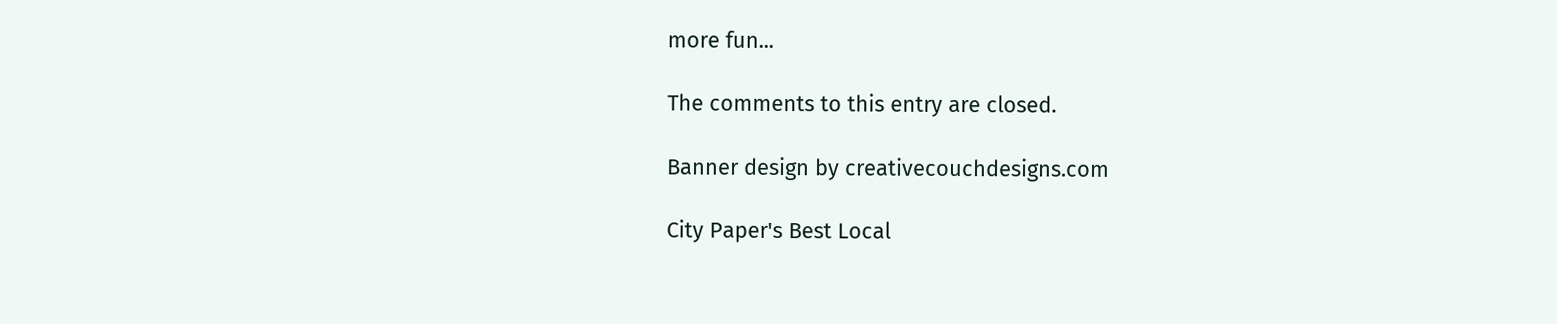more fun...

The comments to this entry are closed.

Banner design by creativecouchdesigns.com

City Paper's Best Local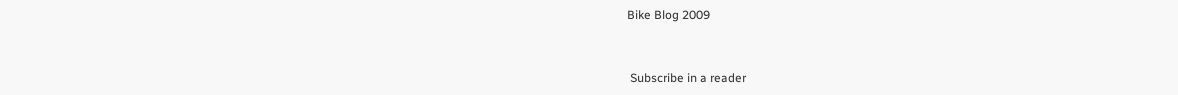Bike Blog 2009


 Subscribe in a reader